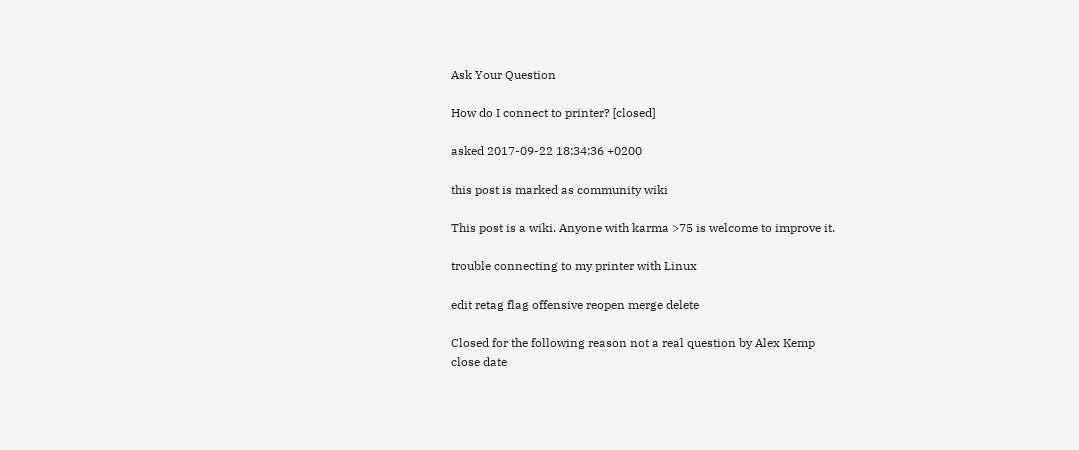Ask Your Question

How do I connect to printer? [closed]

asked 2017-09-22 18:34:36 +0200

this post is marked as community wiki

This post is a wiki. Anyone with karma >75 is welcome to improve it.

trouble connecting to my printer with Linux

edit retag flag offensive reopen merge delete

Closed for the following reason not a real question by Alex Kemp
close date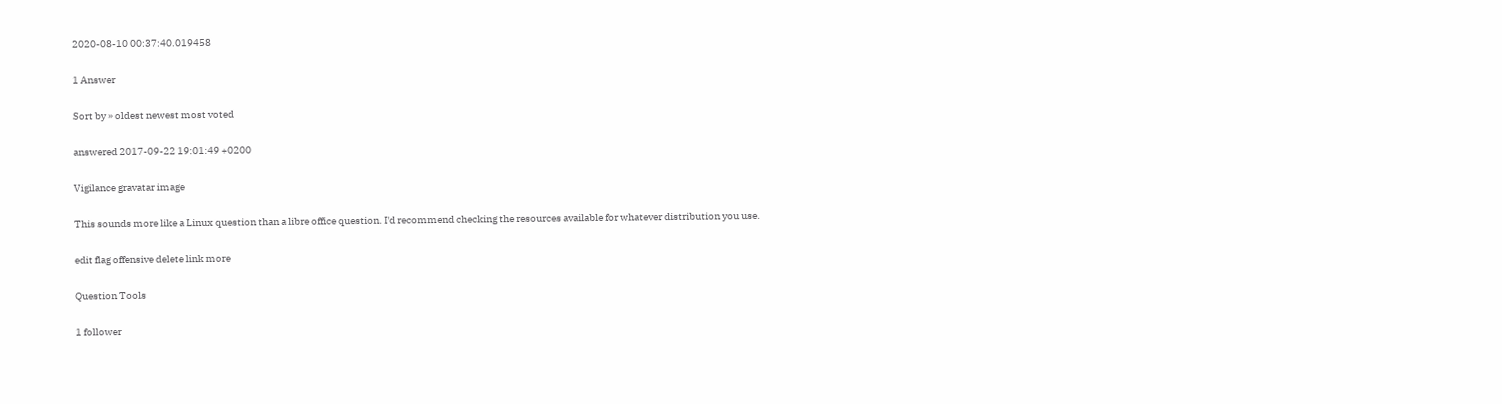2020-08-10 00:37:40.019458

1 Answer

Sort by » oldest newest most voted

answered 2017-09-22 19:01:49 +0200

Vigilance gravatar image

This sounds more like a Linux question than a libre office question. I'd recommend checking the resources available for whatever distribution you use.

edit flag offensive delete link more

Question Tools

1 follower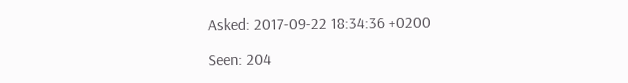Asked: 2017-09-22 18:34:36 +0200

Seen: 204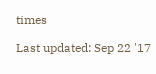times

Last updated: Sep 22 '17